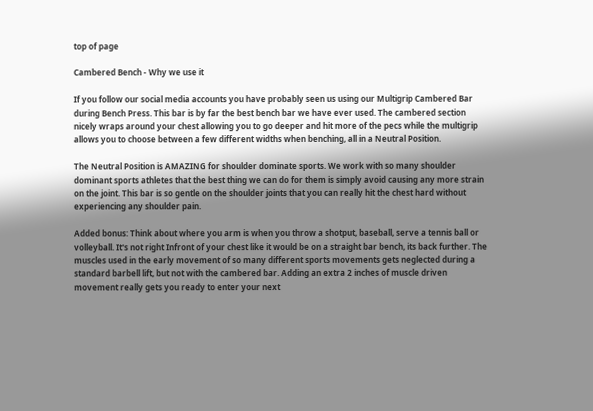top of page

Cambered Bench - Why we use it

If you follow our social media accounts you have probably seen us using our Multigrip Cambered Bar during Bench Press. This bar is by far the best bench bar we have ever used. The cambered section nicely wraps around your chest allowing you to go deeper and hit more of the pecs while the multigrip allows you to choose between a few different widths when benching, all in a Neutral Position.

The Neutral Position is AMAZING for shoulder dominate sports. We work with so many shoulder dominant sports athletes that the best thing we can do for them is simply avoid causing any more strain on the joint. This bar is so gentle on the shoulder joints that you can really hit the chest hard without experiencing any shoulder pain.

Added bonus: Think about where you arm is when you throw a shotput, baseball, serve a tennis ball or volleyball. It's not right Infront of your chest like it would be on a straight bar bench, its back further. The muscles used in the early movement of so many different sports movements gets neglected during a standard barbell lift, but not with the cambered bar. Adding an extra 2 inches of muscle driven movement really gets you ready to enter your next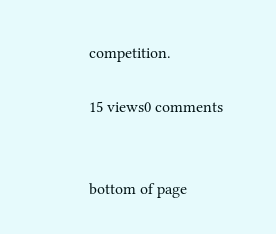competition.

15 views0 comments


bottom of page